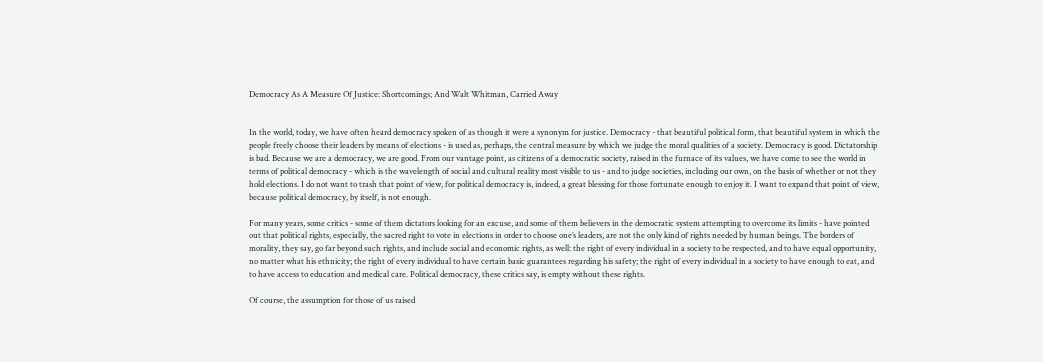Democracy As A Measure Of Justice: Shortcomings; And Walt Whitman, Carried Away


In the world, today, we have often heard democracy spoken of as though it were a synonym for justice. Democracy - that beautiful political form, that beautiful system in which the people freely choose their leaders by means of elections - is used as, perhaps, the central measure by which we judge the moral qualities of a society. Democracy is good. Dictatorship is bad. Because we are a democracy, we are good. From our vantage point, as citizens of a democratic society, raised in the furnace of its values, we have come to see the world in terms of political democracy - which is the wavelength of social and cultural reality most visible to us - and to judge societies, including our own, on the basis of whether or not they hold elections. I do not want to trash that point of view, for political democracy is, indeed, a great blessing for those fortunate enough to enjoy it. I want to expand that point of view, because political democracy, by itself, is not enough.

For many years, some critics - some of them dictators looking for an excuse, and some of them believers in the democratic system attempting to overcome its limits - have pointed out that political rights, especially, the sacred right to vote in elections in order to choose one’s leaders, are not the only kind of rights needed by human beings. The borders of morality, they say, go far beyond such rights, and include social and economic rights, as well: the right of every individual in a society to be respected, and to have equal opportunity, no matter what his ethnicity; the right of every individual to have certain basic guarantees regarding his safety; the right of every individual in a society to have enough to eat, and to have access to education and medical care. Political democracy, these critics say, is empty without these rights.

Of course, the assumption for those of us raised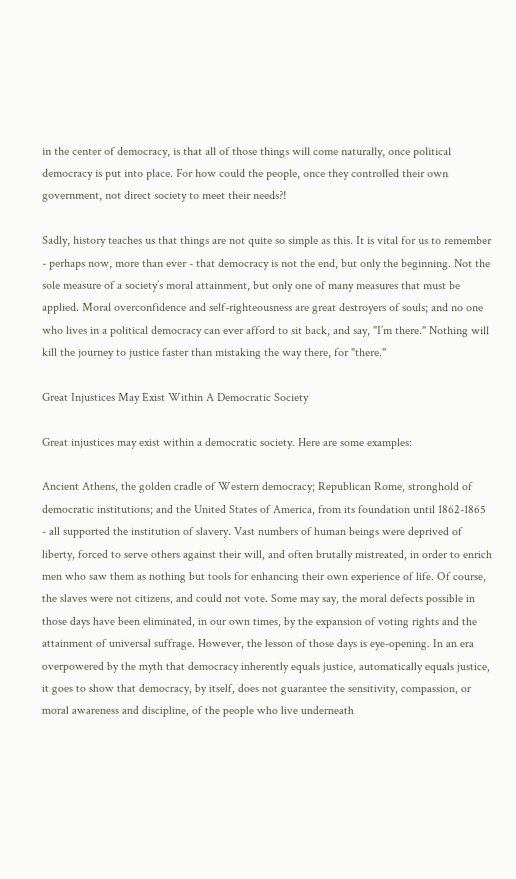in the center of democracy, is that all of those things will come naturally, once political democracy is put into place. For how could the people, once they controlled their own government, not direct society to meet their needs?!

Sadly, history teaches us that things are not quite so simple as this. It is vital for us to remember - perhaps now, more than ever - that democracy is not the end, but only the beginning. Not the sole measure of a society’s moral attainment, but only one of many measures that must be applied. Moral overconfidence and self-righteousness are great destroyers of souls; and no one who lives in a political democracy can ever afford to sit back, and say, "I’m there." Nothing will kill the journey to justice faster than mistaking the way there, for "there."

Great Injustices May Exist Within A Democratic Society

Great injustices may exist within a democratic society. Here are some examples:

Ancient Athens, the golden cradle of Western democracy; Republican Rome, stronghold of democratic institutions; and the United States of America, from its foundation until 1862-1865 - all supported the institution of slavery. Vast numbers of human beings were deprived of liberty, forced to serve others against their will, and often brutally mistreated, in order to enrich men who saw them as nothing but tools for enhancing their own experience of life. Of course, the slaves were not citizens, and could not vote. Some may say, the moral defects possible in those days have been eliminated, in our own times, by the expansion of voting rights and the attainment of universal suffrage. However, the lesson of those days is eye-opening. In an era overpowered by the myth that democracy inherently equals justice, automatically equals justice, it goes to show that democracy, by itself, does not guarantee the sensitivity, compassion, or moral awareness and discipline, of the people who live underneath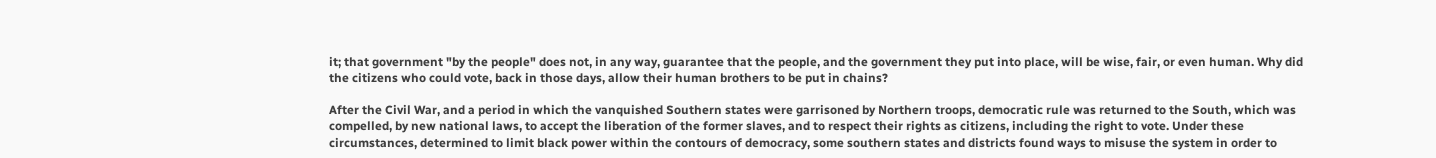it; that government "by the people" does not, in any way, guarantee that the people, and the government they put into place, will be wise, fair, or even human. Why did the citizens who could vote, back in those days, allow their human brothers to be put in chains?

After the Civil War, and a period in which the vanquished Southern states were garrisoned by Northern troops, democratic rule was returned to the South, which was compelled, by new national laws, to accept the liberation of the former slaves, and to respect their rights as citizens, including the right to vote. Under these circumstances, determined to limit black power within the contours of democracy, some southern states and districts found ways to misuse the system in order to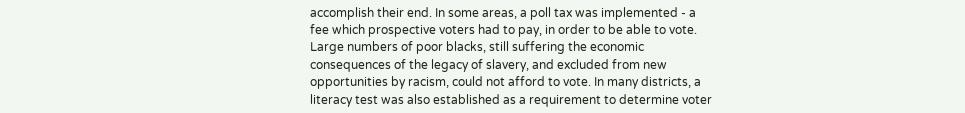accomplish their end. In some areas, a poll tax was implemented - a fee which prospective voters had to pay, in order to be able to vote. Large numbers of poor blacks, still suffering the economic consequences of the legacy of slavery, and excluded from new opportunities by racism, could not afford to vote. In many districts, a literacy test was also established as a requirement to determine voter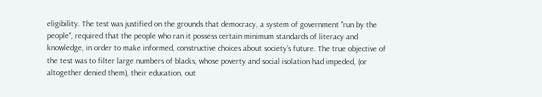eligibility. The test was justified on the grounds that democracy, a system of government "run by the people", required that the people who ran it possess certain minimum standards of literacy and knowledge, in order to make informed, constructive choices about society’s future. The true objective of the test was to filter large numbers of blacks, whose poverty and social isolation had impeded, (or altogether denied them), their education, out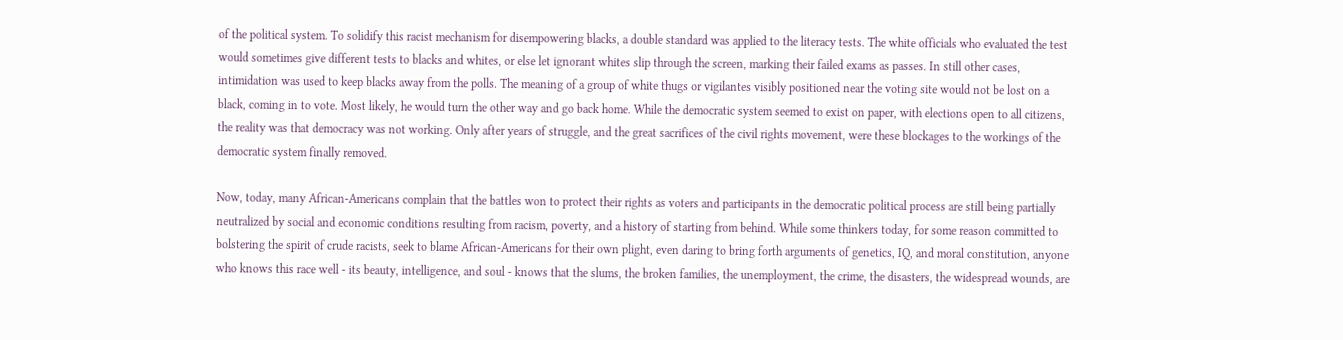of the political system. To solidify this racist mechanism for disempowering blacks, a double standard was applied to the literacy tests. The white officials who evaluated the test would sometimes give different tests to blacks and whites, or else let ignorant whites slip through the screen, marking their failed exams as passes. In still other cases, intimidation was used to keep blacks away from the polls. The meaning of a group of white thugs or vigilantes visibly positioned near the voting site would not be lost on a black, coming in to vote. Most likely, he would turn the other way and go back home. While the democratic system seemed to exist on paper, with elections open to all citizens, the reality was that democracy was not working. Only after years of struggle, and the great sacrifices of the civil rights movement, were these blockages to the workings of the democratic system finally removed.

Now, today, many African-Americans complain that the battles won to protect their rights as voters and participants in the democratic political process are still being partially neutralized by social and economic conditions resulting from racism, poverty, and a history of starting from behind. While some thinkers today, for some reason committed to bolstering the spirit of crude racists, seek to blame African-Americans for their own plight, even daring to bring forth arguments of genetics, IQ, and moral constitution, anyone who knows this race well - its beauty, intelligence, and soul - knows that the slums, the broken families, the unemployment, the crime, the disasters, the widespread wounds, are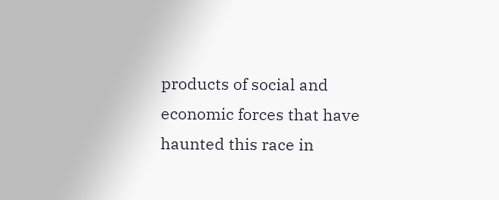products of social and economic forces that have haunted this race in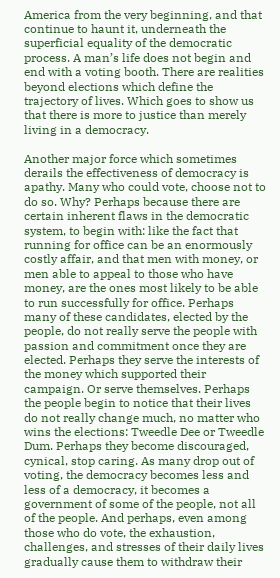America from the very beginning, and that continue to haunt it, underneath the superficial equality of the democratic process. A man’s life does not begin and end with a voting booth. There are realities beyond elections which define the trajectory of lives. Which goes to show us that there is more to justice than merely living in a democracy.

Another major force which sometimes derails the effectiveness of democracy is apathy. Many who could vote, choose not to do so. Why? Perhaps because there are certain inherent flaws in the democratic system, to begin with: like the fact that running for office can be an enormously costly affair, and that men with money, or men able to appeal to those who have money, are the ones most likely to be able to run successfully for office. Perhaps many of these candidates, elected by the people, do not really serve the people with passion and commitment once they are elected. Perhaps they serve the interests of the money which supported their campaign. Or serve themselves. Perhaps the people begin to notice that their lives do not really change much, no matter who wins the elections: Tweedle Dee or Tweedle Dum. Perhaps they become discouraged, cynical, stop caring. As many drop out of voting, the democracy becomes less and less of a democracy, it becomes a government of some of the people, not all of the people. And perhaps, even among those who do vote, the exhaustion, challenges, and stresses of their daily lives gradually cause them to withdraw their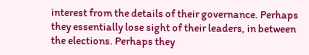interest from the details of their governance. Perhaps they essentially lose sight of their leaders, in between the elections. Perhaps they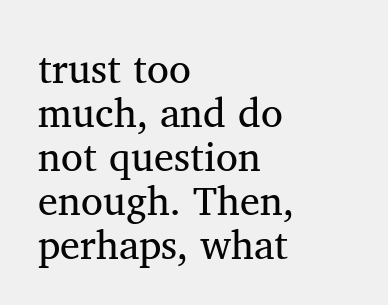trust too much, and do not question enough. Then, perhaps, what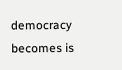democracy becomes is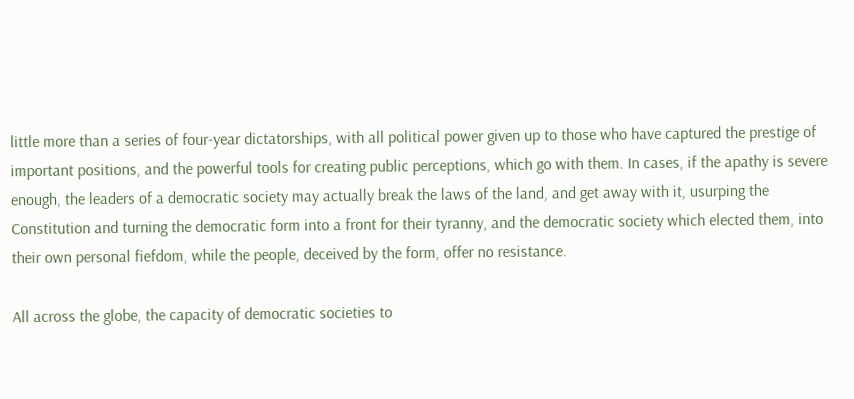little more than a series of four-year dictatorships, with all political power given up to those who have captured the prestige of important positions, and the powerful tools for creating public perceptions, which go with them. In cases, if the apathy is severe enough, the leaders of a democratic society may actually break the laws of the land, and get away with it, usurping the Constitution and turning the democratic form into a front for their tyranny, and the democratic society which elected them, into their own personal fiefdom, while the people, deceived by the form, offer no resistance.

All across the globe, the capacity of democratic societies to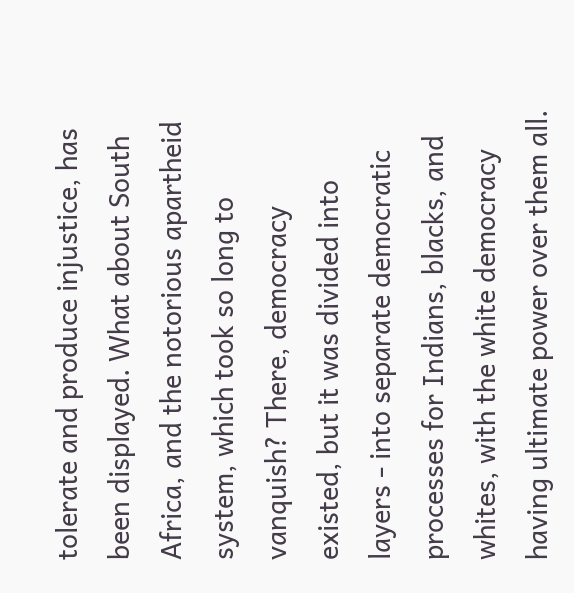tolerate and produce injustice, has been displayed. What about South Africa, and the notorious apartheid system, which took so long to vanquish? There, democracy existed, but it was divided into layers - into separate democratic processes for Indians, blacks, and whites, with the white democracy having ultimate power over them all.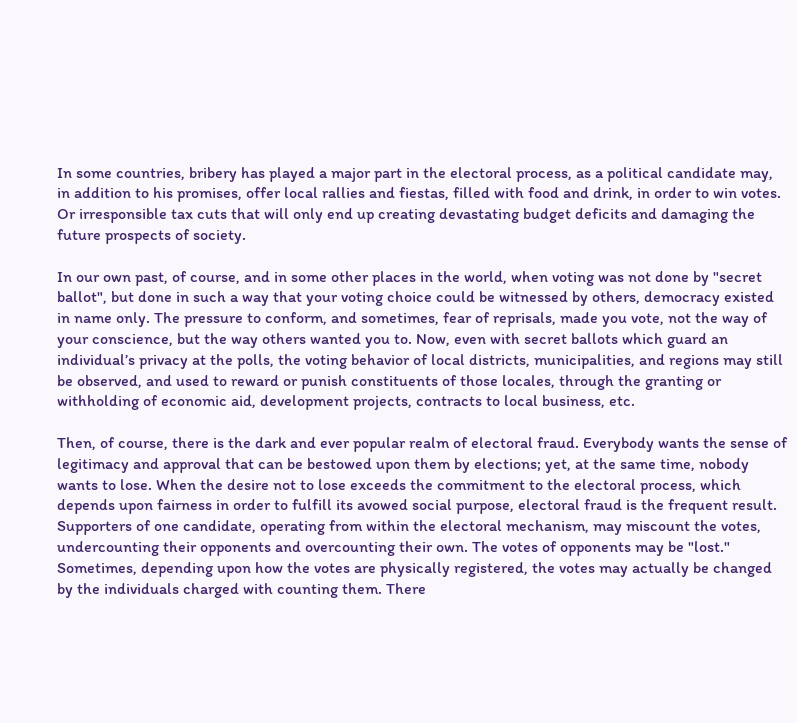In some countries, bribery has played a major part in the electoral process, as a political candidate may, in addition to his promises, offer local rallies and fiestas, filled with food and drink, in order to win votes. Or irresponsible tax cuts that will only end up creating devastating budget deficits and damaging the future prospects of society.

In our own past, of course, and in some other places in the world, when voting was not done by "secret ballot", but done in such a way that your voting choice could be witnessed by others, democracy existed in name only. The pressure to conform, and sometimes, fear of reprisals, made you vote, not the way of your conscience, but the way others wanted you to. Now, even with secret ballots which guard an individual’s privacy at the polls, the voting behavior of local districts, municipalities, and regions may still be observed, and used to reward or punish constituents of those locales, through the granting or withholding of economic aid, development projects, contracts to local business, etc.

Then, of course, there is the dark and ever popular realm of electoral fraud. Everybody wants the sense of legitimacy and approval that can be bestowed upon them by elections; yet, at the same time, nobody wants to lose. When the desire not to lose exceeds the commitment to the electoral process, which depends upon fairness in order to fulfill its avowed social purpose, electoral fraud is the frequent result. Supporters of one candidate, operating from within the electoral mechanism, may miscount the votes, undercounting their opponents and overcounting their own. The votes of opponents may be "lost." Sometimes, depending upon how the votes are physically registered, the votes may actually be changed by the individuals charged with counting them. There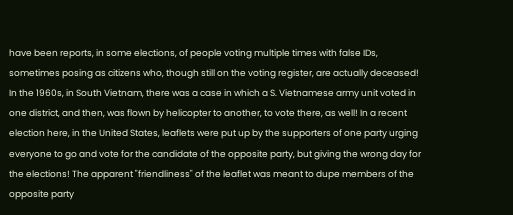have been reports, in some elections, of people voting multiple times with false IDs, sometimes posing as citizens who, though still on the voting register, are actually deceased! In the 1960s, in South Vietnam, there was a case in which a S. Vietnamese army unit voted in one district, and then, was flown by helicopter to another, to vote there, as well! In a recent election here, in the United States, leaflets were put up by the supporters of one party urging everyone to go and vote for the candidate of the opposite party, but giving the wrong day for the elections! The apparent "friendliness" of the leaflet was meant to dupe members of the opposite party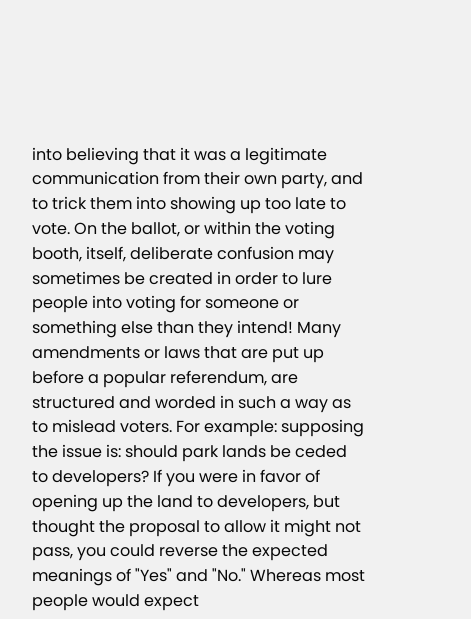into believing that it was a legitimate communication from their own party, and to trick them into showing up too late to vote. On the ballot, or within the voting booth, itself, deliberate confusion may sometimes be created in order to lure people into voting for someone or something else than they intend! Many amendments or laws that are put up before a popular referendum, are structured and worded in such a way as to mislead voters. For example: supposing the issue is: should park lands be ceded to developers? If you were in favor of opening up the land to developers, but thought the proposal to allow it might not pass, you could reverse the expected meanings of "Yes" and "No." Whereas most people would expect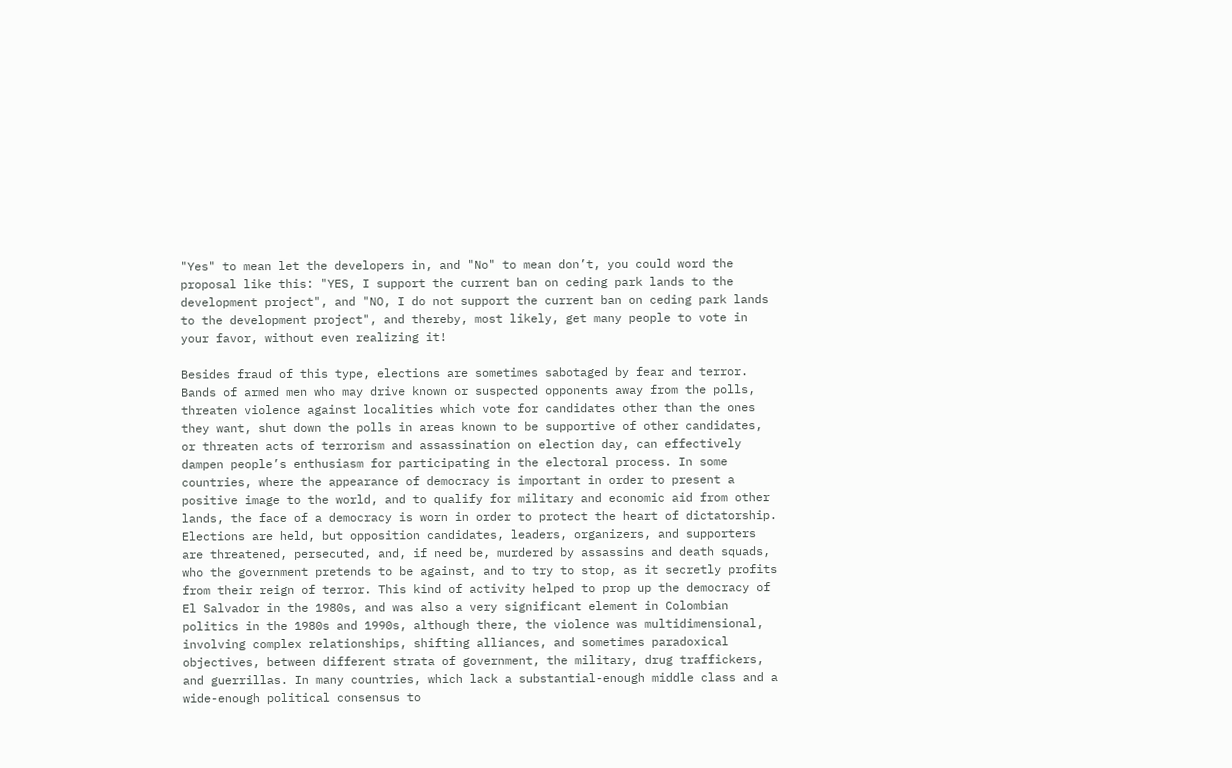"Yes" to mean let the developers in, and "No" to mean don’t, you could word the proposal like this: "YES, I support the current ban on ceding park lands to the development project", and "NO, I do not support the current ban on ceding park lands to the development project", and thereby, most likely, get many people to vote in your favor, without even realizing it!

Besides fraud of this type, elections are sometimes sabotaged by fear and terror. Bands of armed men who may drive known or suspected opponents away from the polls, threaten violence against localities which vote for candidates other than the ones they want, shut down the polls in areas known to be supportive of other candidates, or threaten acts of terrorism and assassination on election day, can effectively dampen people’s enthusiasm for participating in the electoral process. In some countries, where the appearance of democracy is important in order to present a positive image to the world, and to qualify for military and economic aid from other lands, the face of a democracy is worn in order to protect the heart of dictatorship. Elections are held, but opposition candidates, leaders, organizers, and supporters are threatened, persecuted, and, if need be, murdered by assassins and death squads, who the government pretends to be against, and to try to stop, as it secretly profits from their reign of terror. This kind of activity helped to prop up the democracy of El Salvador in the 1980s, and was also a very significant element in Colombian politics in the 1980s and 1990s, although there, the violence was multidimensional, involving complex relationships, shifting alliances, and sometimes paradoxical objectives, between different strata of government, the military, drug traffickers, and guerrillas. In many countries, which lack a substantial-enough middle class and a wide-enough political consensus to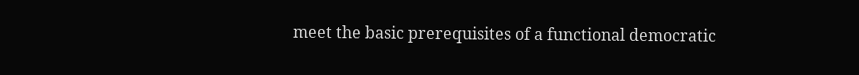meet the basic prerequisites of a functional democratic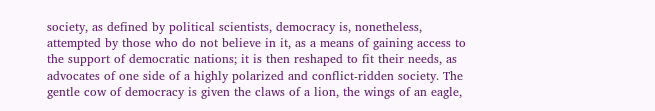society, as defined by political scientists, democracy is, nonetheless, attempted by those who do not believe in it, as a means of gaining access to the support of democratic nations; it is then reshaped to fit their needs, as advocates of one side of a highly polarized and conflict-ridden society. The gentle cow of democracy is given the claws of a lion, the wings of an eagle,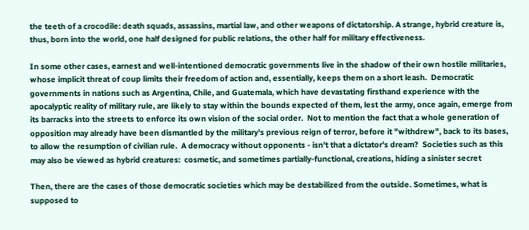the teeth of a crocodile: death squads, assassins, martial law, and other weapons of dictatorship. A strange, hybrid creature is, thus, born into the world, one half designed for public relations, the other half for military effectiveness.

In some other cases, earnest and well-intentioned democratic governments live in the shadow of their own hostile militaries, whose implicit threat of coup limits their freedom of action and, essentially, keeps them on a short leash.  Democratic governments in nations such as Argentina, Chile, and Guatemala, which have devastating firsthand experience with the apocalyptic reality of military rule, are likely to stay within the bounds expected of them, lest the army, once again, emerge from its barracks into the streets to enforce its own vision of the social order.  Not to mention the fact that a whole generation of opposition may already have been dismantled by the military's previous reign of terror, before it "withdrew", back to its bases, to allow the resumption of civilian rule.  A democracy without opponents - isn't that a dictator's dream?  Societies such as this may also be viewed as hybrid creatures:  cosmetic, and sometimes partially-functional, creations, hiding a sinister secret

Then, there are the cases of those democratic societies which may be destabilized from the outside. Sometimes, what is supposed to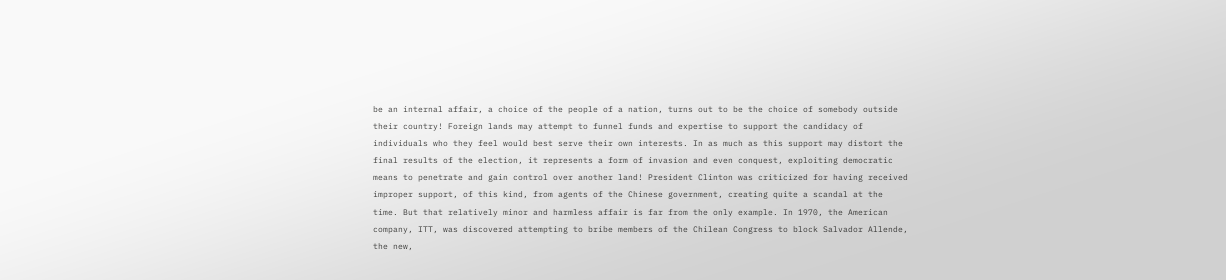be an internal affair, a choice of the people of a nation, turns out to be the choice of somebody outside their country! Foreign lands may attempt to funnel funds and expertise to support the candidacy of individuals who they feel would best serve their own interests. In as much as this support may distort the final results of the election, it represents a form of invasion and even conquest, exploiting democratic means to penetrate and gain control over another land! President Clinton was criticized for having received improper support, of this kind, from agents of the Chinese government, creating quite a scandal at the time. But that relatively minor and harmless affair is far from the only example. In 1970, the American company, ITT, was discovered attempting to bribe members of the Chilean Congress to block Salvador Allende, the new,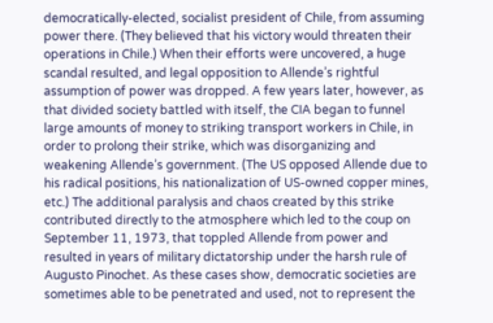democratically-elected, socialist president of Chile, from assuming power there. (They believed that his victory would threaten their operations in Chile.) When their efforts were uncovered, a huge scandal resulted, and legal opposition to Allende’s rightful assumption of power was dropped. A few years later, however, as that divided society battled with itself, the CIA began to funnel large amounts of money to striking transport workers in Chile, in order to prolong their strike, which was disorganizing and weakening Allende’s government. (The US opposed Allende due to his radical positions, his nationalization of US-owned copper mines, etc.) The additional paralysis and chaos created by this strike contributed directly to the atmosphere which led to the coup on September 11, 1973, that toppled Allende from power and resulted in years of military dictatorship under the harsh rule of Augusto Pinochet. As these cases show, democratic societies are sometimes able to be penetrated and used, not to represent the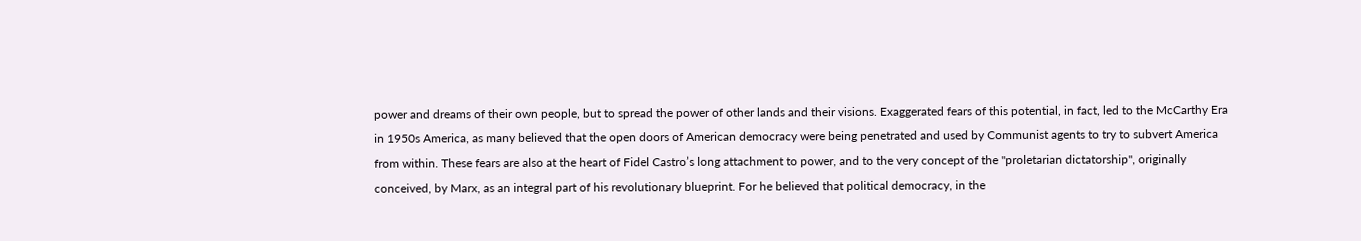power and dreams of their own people, but to spread the power of other lands and their visions. Exaggerated fears of this potential, in fact, led to the McCarthy Era in 1950s America, as many believed that the open doors of American democracy were being penetrated and used by Communist agents to try to subvert America from within. These fears are also at the heart of Fidel Castro’s long attachment to power, and to the very concept of the "proletarian dictatorship", originally conceived, by Marx, as an integral part of his revolutionary blueprint. For he believed that political democracy, in the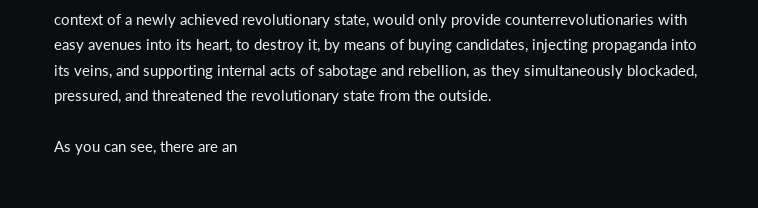context of a newly achieved revolutionary state, would only provide counterrevolutionaries with easy avenues into its heart, to destroy it, by means of buying candidates, injecting propaganda into its veins, and supporting internal acts of sabotage and rebellion, as they simultaneously blockaded, pressured, and threatened the revolutionary state from the outside.

As you can see, there are an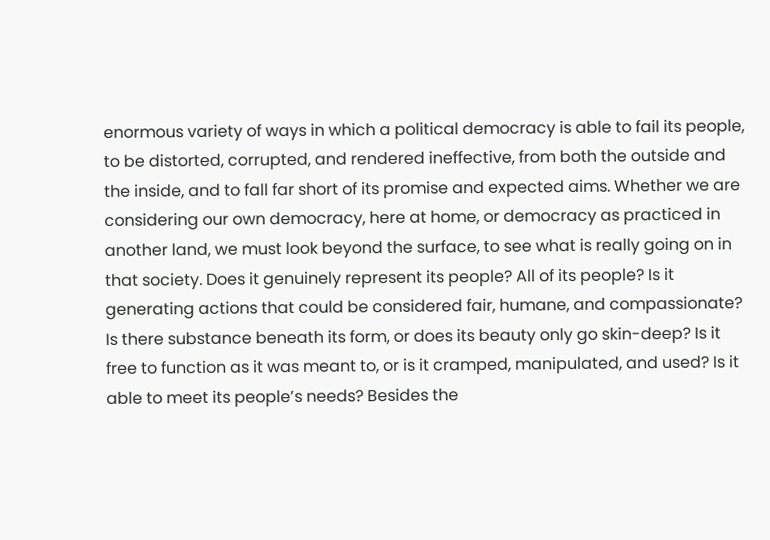enormous variety of ways in which a political democracy is able to fail its people, to be distorted, corrupted, and rendered ineffective, from both the outside and the inside, and to fall far short of its promise and expected aims. Whether we are considering our own democracy, here at home, or democracy as practiced in another land, we must look beyond the surface, to see what is really going on in that society. Does it genuinely represent its people? All of its people? Is it generating actions that could be considered fair, humane, and compassionate? Is there substance beneath its form, or does its beauty only go skin-deep? Is it free to function as it was meant to, or is it cramped, manipulated, and used? Is it able to meet its people’s needs? Besides the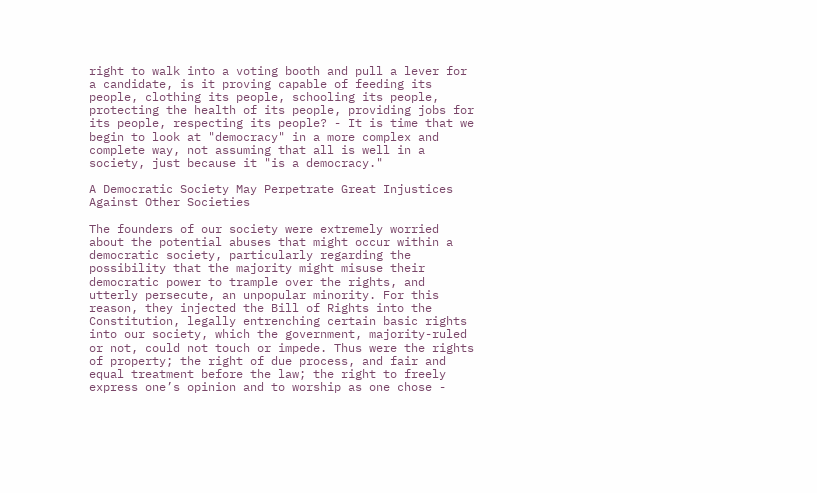right to walk into a voting booth and pull a lever for a candidate, is it proving capable of feeding its people, clothing its people, schooling its people, protecting the health of its people, providing jobs for its people, respecting its people? - It is time that we begin to look at "democracy" in a more complex and complete way, not assuming that all is well in a society, just because it "is a democracy."

A Democratic Society May Perpetrate Great Injustices Against Other Societies

The founders of our society were extremely worried about the potential abuses that might occur within a democratic society, particularly regarding the possibility that the majority might misuse their democratic power to trample over the rights, and utterly persecute, an unpopular minority. For this reason, they injected the Bill of Rights into the Constitution, legally entrenching certain basic rights into our society, which the government, majority-ruled or not, could not touch or impede. Thus were the rights of property; the right of due process, and fair and equal treatment before the law; the right to freely express one’s opinion and to worship as one chose -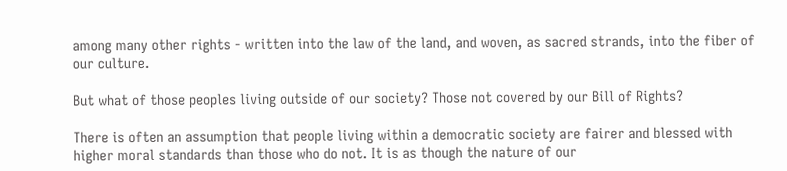among many other rights - written into the law of the land, and woven, as sacred strands, into the fiber of our culture.

But what of those peoples living outside of our society? Those not covered by our Bill of Rights?

There is often an assumption that people living within a democratic society are fairer and blessed with higher moral standards than those who do not. It is as though the nature of our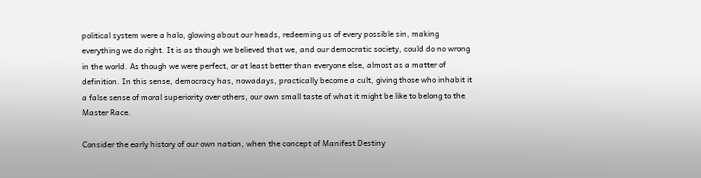political system were a halo, glowing about our heads, redeeming us of every possible sin, making everything we do right. It is as though we believed that we, and our democratic society, could do no wrong in the world. As though we were perfect, or at least better than everyone else, almost as a matter of definition. In this sense, democracy has, nowadays, practically become a cult, giving those who inhabit it a false sense of moral superiority over others, our own small taste of what it might be like to belong to the Master Race.

Consider the early history of our own nation, when the concept of Manifest Destiny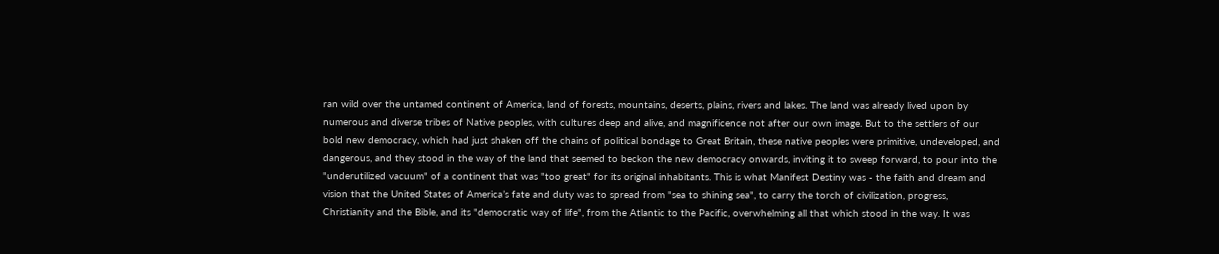ran wild over the untamed continent of America, land of forests, mountains, deserts, plains, rivers and lakes. The land was already lived upon by numerous and diverse tribes of Native peoples, with cultures deep and alive, and magnificence not after our own image. But to the settlers of our bold new democracy, which had just shaken off the chains of political bondage to Great Britain, these native peoples were primitive, undeveloped, and dangerous, and they stood in the way of the land that seemed to beckon the new democracy onwards, inviting it to sweep forward, to pour into the "underutilized vacuum" of a continent that was "too great" for its original inhabitants. This is what Manifest Destiny was - the faith and dream and vision that the United States of America’s fate and duty was to spread from "sea to shining sea", to carry the torch of civilization, progress, Christianity and the Bible, and its "democratic way of life", from the Atlantic to the Pacific, overwhelming all that which stood in the way. It was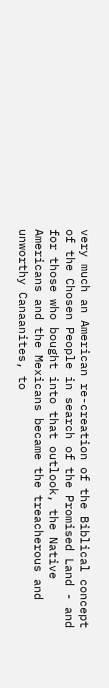very much an American re-creation of the Biblical concept of the Chosen People in search of the Promised Land - and for those who bought into that outlook, the Native Americans and the Mexicans became the treacherous and unworthy Canaanites, to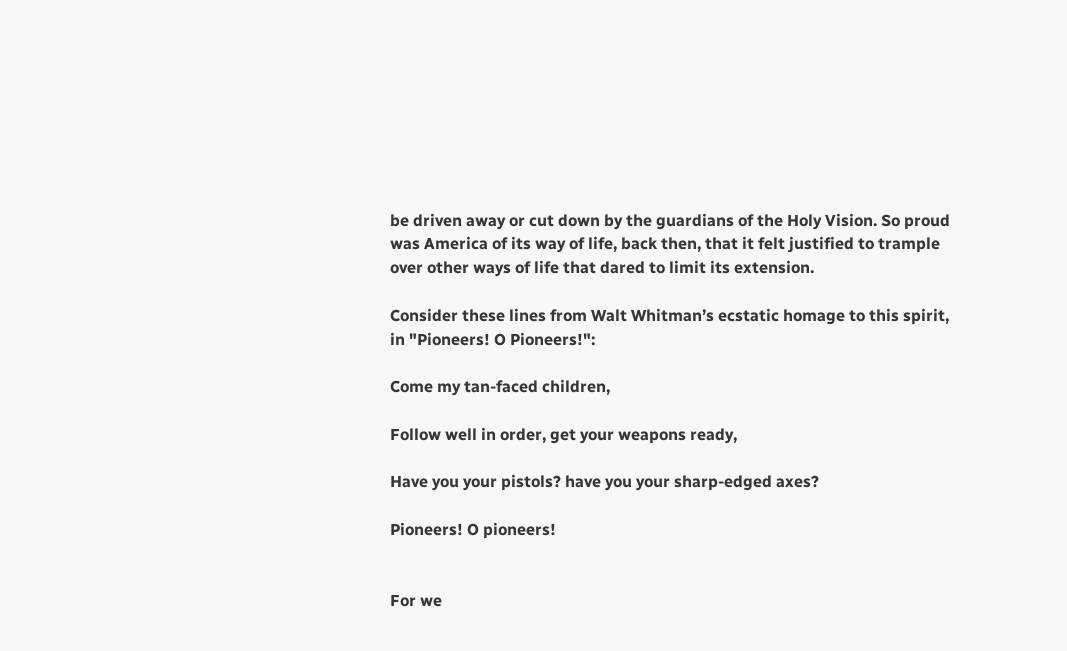be driven away or cut down by the guardians of the Holy Vision. So proud was America of its way of life, back then, that it felt justified to trample over other ways of life that dared to limit its extension.

Consider these lines from Walt Whitman’s ecstatic homage to this spirit, in "Pioneers! O Pioneers!":

Come my tan-faced children,

Follow well in order, get your weapons ready,

Have you your pistols? have you your sharp-edged axes?

Pioneers! O pioneers!


For we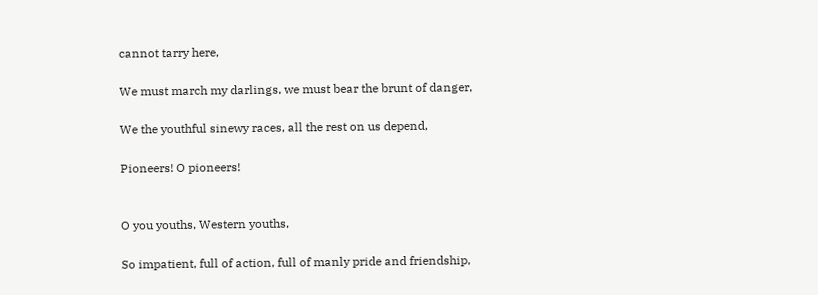cannot tarry here,

We must march my darlings, we must bear the brunt of danger,

We the youthful sinewy races, all the rest on us depend,

Pioneers! O pioneers!


O you youths, Western youths,

So impatient, full of action, full of manly pride and friendship,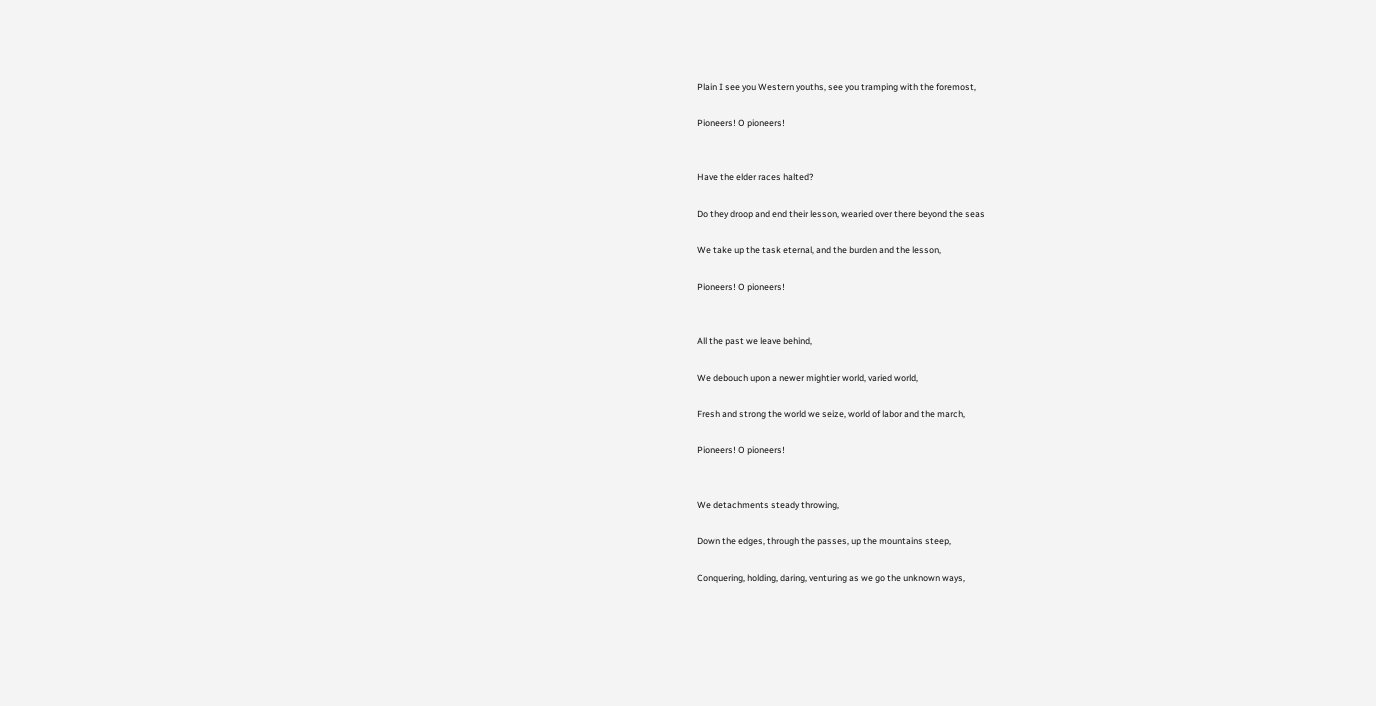Plain I see you Western youths, see you tramping with the foremost,

Pioneers! O pioneers!


Have the elder races halted?

Do they droop and end their lesson, wearied over there beyond the seas

We take up the task eternal, and the burden and the lesson,

Pioneers! O pioneers!


All the past we leave behind,

We debouch upon a newer mightier world, varied world,

Fresh and strong the world we seize, world of labor and the march,

Pioneers! O pioneers!


We detachments steady throwing,

Down the edges, through the passes, up the mountains steep,

Conquering, holding, daring, venturing as we go the unknown ways,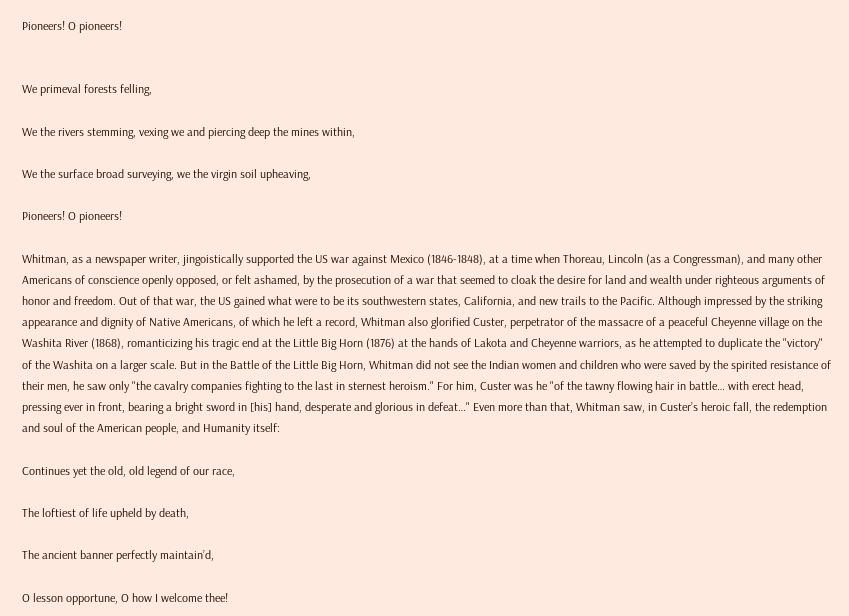Pioneers! O pioneers!


We primeval forests felling,

We the rivers stemming, vexing we and piercing deep the mines within,

We the surface broad surveying, we the virgin soil upheaving,

Pioneers! O pioneers!

Whitman, as a newspaper writer, jingoistically supported the US war against Mexico (1846-1848), at a time when Thoreau, Lincoln (as a Congressman), and many other Americans of conscience openly opposed, or felt ashamed, by the prosecution of a war that seemed to cloak the desire for land and wealth under righteous arguments of honor and freedom. Out of that war, the US gained what were to be its southwestern states, California, and new trails to the Pacific. Although impressed by the striking appearance and dignity of Native Americans, of which he left a record, Whitman also glorified Custer, perpetrator of the massacre of a peaceful Cheyenne village on the Washita River (1868), romanticizing his tragic end at the Little Big Horn (1876) at the hands of Lakota and Cheyenne warriors, as he attempted to duplicate the "victory" of the Washita on a larger scale. But in the Battle of the Little Big Horn, Whitman did not see the Indian women and children who were saved by the spirited resistance of their men, he saw only "the cavalry companies fighting to the last in sternest heroism." For him, Custer was he "of the tawny flowing hair in battle… with erect head, pressing ever in front, bearing a bright sword in [his] hand, desperate and glorious in defeat…" Even more than that, Whitman saw, in Custer’s heroic fall, the redemption and soul of the American people, and Humanity itself:

Continues yet the old, old legend of our race,

The loftiest of life upheld by death,

The ancient banner perfectly maintain’d,

O lesson opportune, O how I welcome thee!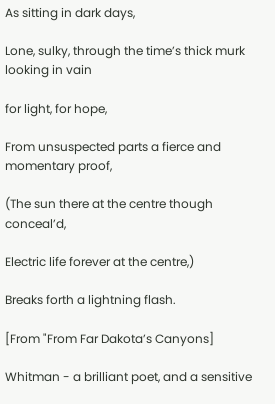As sitting in dark days,

Lone, sulky, through the time’s thick murk looking in vain

for light, for hope,

From unsuspected parts a fierce and momentary proof,

(The sun there at the centre though conceal’d,

Electric life forever at the centre,)

Breaks forth a lightning flash.

[From "From Far Dakota’s Canyons]

Whitman - a brilliant poet, and a sensitive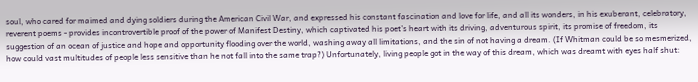soul, who cared for maimed and dying soldiers during the American Civil War, and expressed his constant fascination and love for life, and all its wonders, in his exuberant, celebratory, reverent poems - provides incontrovertible proof of the power of Manifest Destiny, which captivated his poet’s heart with its driving, adventurous spirit, its promise of freedom, its suggestion of an ocean of justice and hope and opportunity flooding over the world, washing away all limitations, and the sin of not having a dream. (If Whitman could be so mesmerized, how could vast multitudes of people less sensitive than he not fall into the same trap?) Unfortunately, living people got in the way of this dream, which was dreamt with eyes half shut: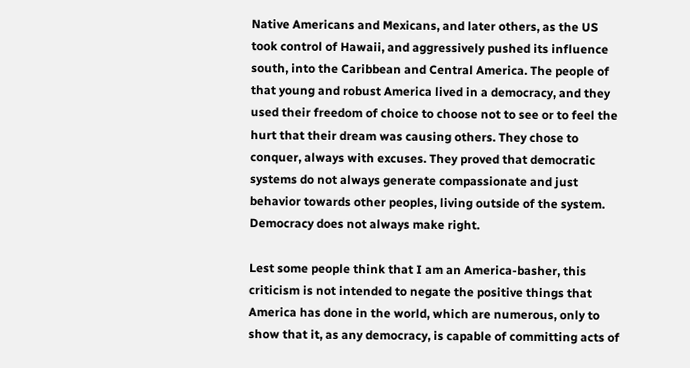Native Americans and Mexicans, and later others, as the US took control of Hawaii, and aggressively pushed its influence south, into the Caribbean and Central America. The people of that young and robust America lived in a democracy, and they used their freedom of choice to choose not to see or to feel the hurt that their dream was causing others. They chose to conquer, always with excuses. They proved that democratic systems do not always generate compassionate and just behavior towards other peoples, living outside of the system. Democracy does not always make right.

Lest some people think that I am an America-basher, this criticism is not intended to negate the positive things that America has done in the world, which are numerous, only to show that it, as any democracy, is capable of committing acts of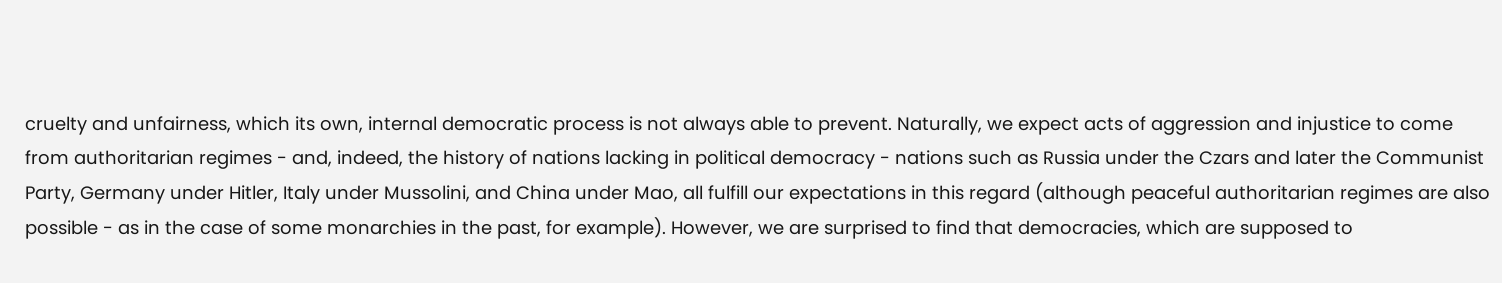cruelty and unfairness, which its own, internal democratic process is not always able to prevent. Naturally, we expect acts of aggression and injustice to come from authoritarian regimes - and, indeed, the history of nations lacking in political democracy - nations such as Russia under the Czars and later the Communist Party, Germany under Hitler, Italy under Mussolini, and China under Mao, all fulfill our expectations in this regard (although peaceful authoritarian regimes are also possible - as in the case of some monarchies in the past, for example). However, we are surprised to find that democracies, which are supposed to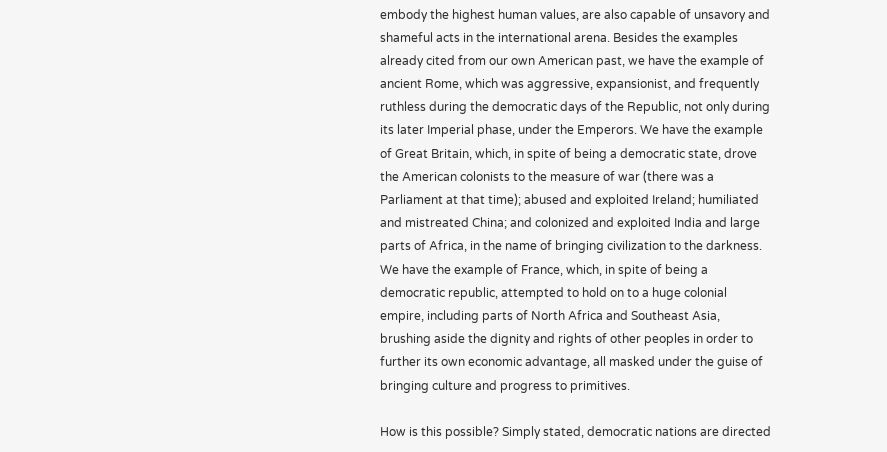embody the highest human values, are also capable of unsavory and shameful acts in the international arena. Besides the examples already cited from our own American past, we have the example of ancient Rome, which was aggressive, expansionist, and frequently ruthless during the democratic days of the Republic, not only during its later Imperial phase, under the Emperors. We have the example of Great Britain, which, in spite of being a democratic state, drove the American colonists to the measure of war (there was a Parliament at that time); abused and exploited Ireland; humiliated and mistreated China; and colonized and exploited India and large parts of Africa, in the name of bringing civilization to the darkness. We have the example of France, which, in spite of being a democratic republic, attempted to hold on to a huge colonial empire, including parts of North Africa and Southeast Asia, brushing aside the dignity and rights of other peoples in order to further its own economic advantage, all masked under the guise of bringing culture and progress to primitives.

How is this possible? Simply stated, democratic nations are directed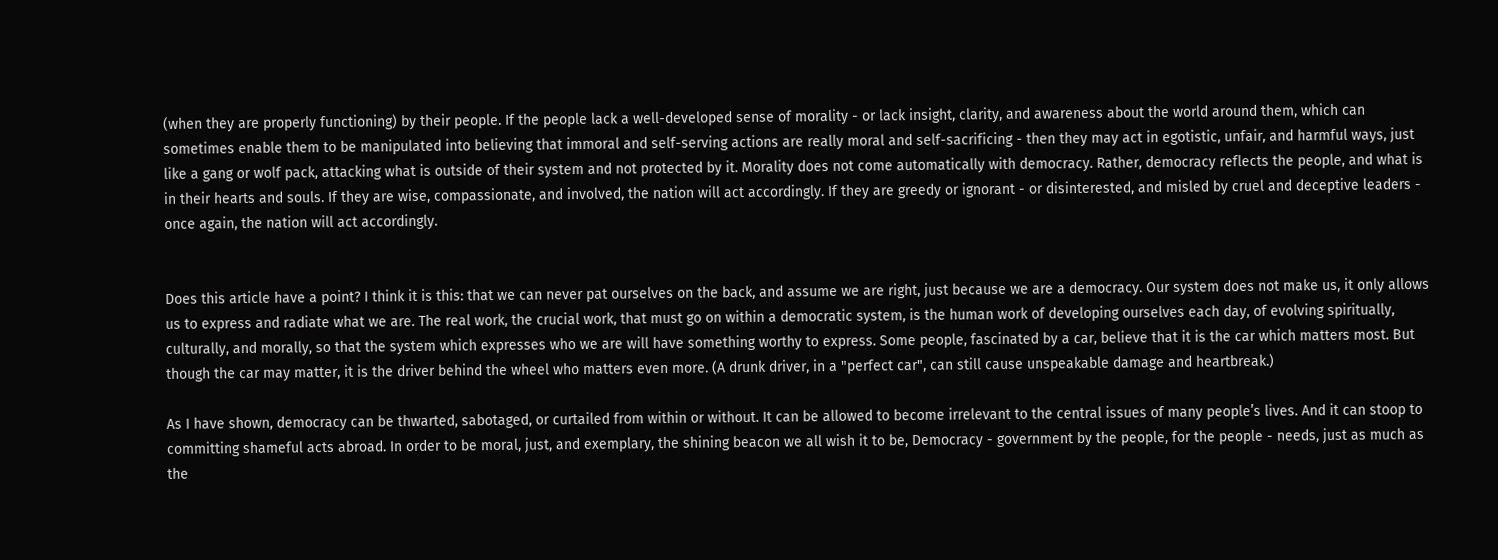(when they are properly functioning) by their people. If the people lack a well-developed sense of morality - or lack insight, clarity, and awareness about the world around them, which can sometimes enable them to be manipulated into believing that immoral and self-serving actions are really moral and self-sacrificing - then they may act in egotistic, unfair, and harmful ways, just like a gang or wolf pack, attacking what is outside of their system and not protected by it. Morality does not come automatically with democracy. Rather, democracy reflects the people, and what is in their hearts and souls. If they are wise, compassionate, and involved, the nation will act accordingly. If they are greedy or ignorant - or disinterested, and misled by cruel and deceptive leaders - once again, the nation will act accordingly.


Does this article have a point? I think it is this: that we can never pat ourselves on the back, and assume we are right, just because we are a democracy. Our system does not make us, it only allows us to express and radiate what we are. The real work, the crucial work, that must go on within a democratic system, is the human work of developing ourselves each day, of evolving spiritually, culturally, and morally, so that the system which expresses who we are will have something worthy to express. Some people, fascinated by a car, believe that it is the car which matters most. But though the car may matter, it is the driver behind the wheel who matters even more. (A drunk driver, in a "perfect car", can still cause unspeakable damage and heartbreak.)

As I have shown, democracy can be thwarted, sabotaged, or curtailed from within or without. It can be allowed to become irrelevant to the central issues of many people’s lives. And it can stoop to committing shameful acts abroad. In order to be moral, just, and exemplary, the shining beacon we all wish it to be, Democracy - government by the people, for the people - needs, just as much as the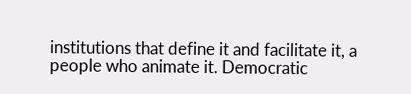institutions that define it and facilitate it, a people who animate it. Democratic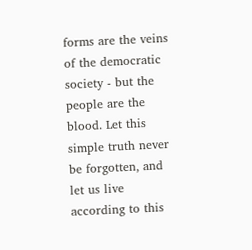forms are the veins of the democratic society - but the people are the blood. Let this simple truth never be forgotten, and let us live according to this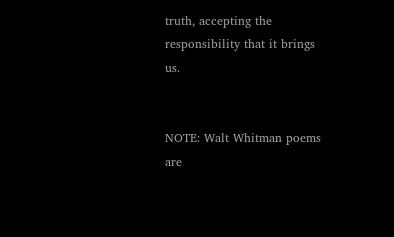truth, accepting the responsibility that it brings us.


NOTE: Walt Whitman poems are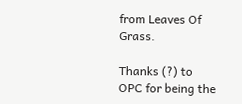from Leaves Of Grass.

Thanks (?) to OPC for being the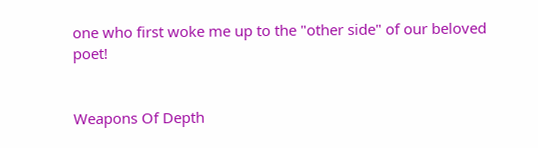one who first woke me up to the "other side" of our beloved poet!


Weapons Of Depth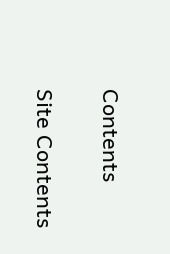Contents

Site Contents